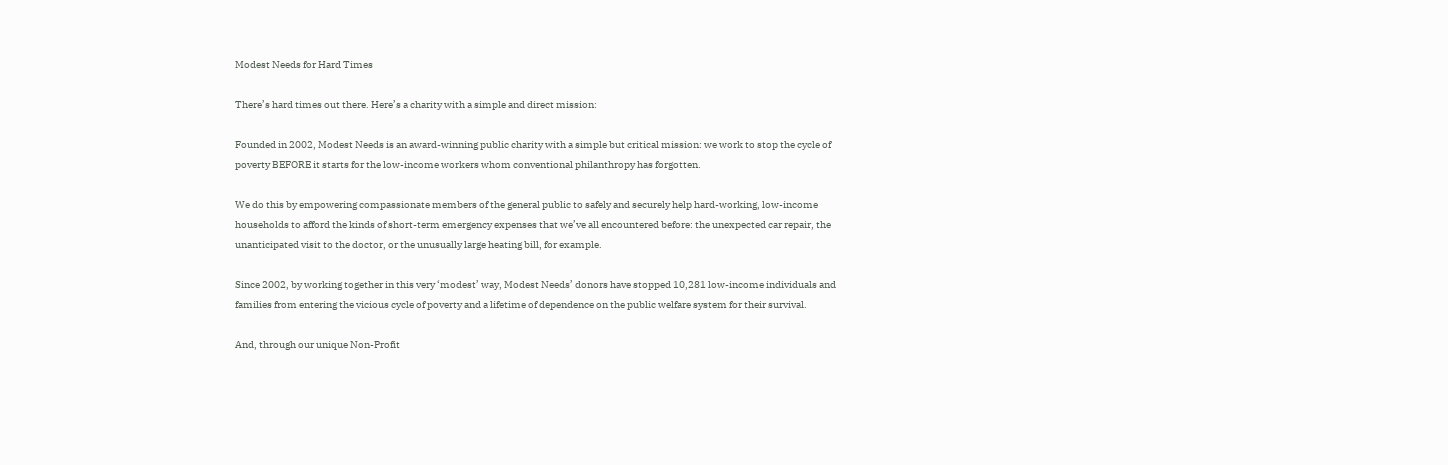Modest Needs for Hard Times

There’s hard times out there. Here’s a charity with a simple and direct mission:

Founded in 2002, Modest Needs is an award-winning public charity with a simple but critical mission: we work to stop the cycle of poverty BEFORE it starts for the low-income workers whom conventional philanthropy has forgotten.

We do this by empowering compassionate members of the general public to safely and securely help hard-working, low-income households to afford the kinds of short-term emergency expenses that we’ve all encountered before: the unexpected car repair, the unanticipated visit to the doctor, or the unusually large heating bill, for example.

Since 2002, by working together in this very ‘modest’ way, Modest Needs’ donors have stopped 10,281 low-income individuals and families from entering the vicious cycle of poverty and a lifetime of dependence on the public welfare system for their survival.

And, through our unique Non-Profit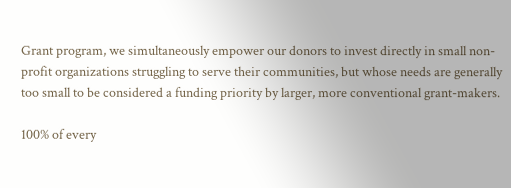Grant program, we simultaneously empower our donors to invest directly in small non-profit organizations struggling to serve their communities, but whose needs are generally too small to be considered a funding priority by larger, more conventional grant-makers.

100% of every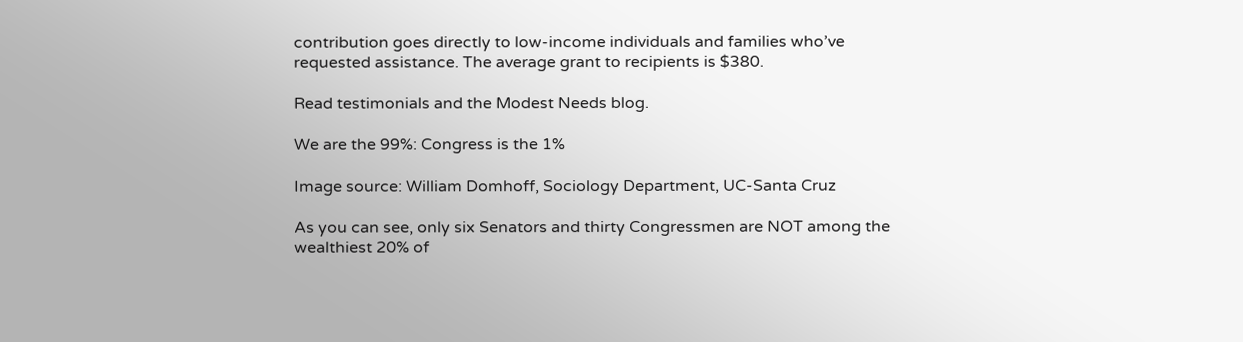contribution goes directly to low-income individuals and families who’ve requested assistance. The average grant to recipients is $380.

Read testimonials and the Modest Needs blog.

We are the 99%: Congress is the 1%

Image source: William Domhoff, Sociology Department, UC-Santa Cruz

As you can see, only six Senators and thirty Congressmen are NOT among the wealthiest 20% of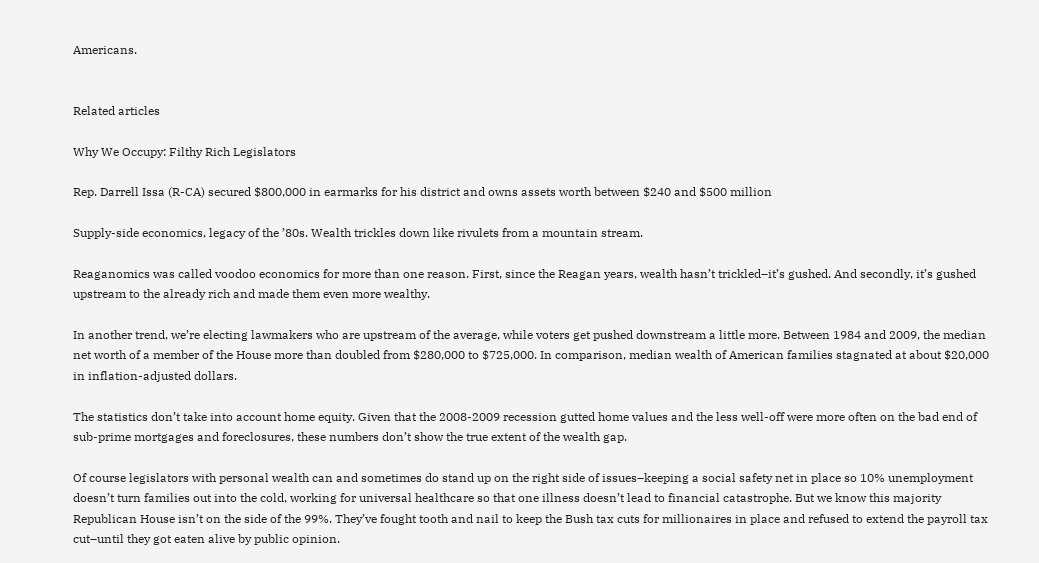Americans.


Related articles

Why We Occupy: Filthy Rich Legislators

Rep. Darrell Issa (R-CA) secured $800,000 in earmarks for his district and owns assets worth between $240 and $500 million

Supply-side economics, legacy of the ’80s. Wealth trickles down like rivulets from a mountain stream.

Reaganomics was called voodoo economics for more than one reason. First, since the Reagan years, wealth hasn’t trickled–it’s gushed. And secondly, it’s gushed upstream to the already rich and made them even more wealthy.

In another trend, we’re electing lawmakers who are upstream of the average, while voters get pushed downstream a little more. Between 1984 and 2009, the median net worth of a member of the House more than doubled from $280,000 to $725,000. In comparison, median wealth of American families stagnated at about $20,000 in inflation-adjusted dollars.

The statistics don’t take into account home equity. Given that the 2008-2009 recession gutted home values and the less well-off were more often on the bad end of sub-prime mortgages and foreclosures, these numbers don’t show the true extent of the wealth gap.

Of course legislators with personal wealth can and sometimes do stand up on the right side of issues–keeping a social safety net in place so 10% unemployment doesn’t turn families out into the cold, working for universal healthcare so that one illness doesn’t lead to financial catastrophe. But we know this majority Republican House isn’t on the side of the 99%. They’ve fought tooth and nail to keep the Bush tax cuts for millionaires in place and refused to extend the payroll tax cut–until they got eaten alive by public opinion.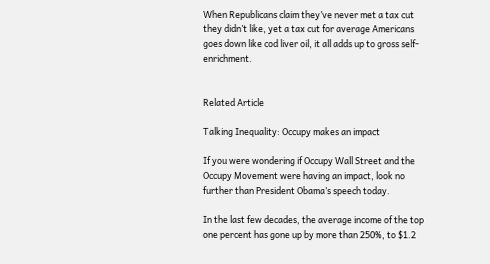When Republicans claim they’ve never met a tax cut they didn’t like, yet a tax cut for average Americans goes down like cod liver oil, it all adds up to gross self-enrichment.


Related Article

Talking Inequality: Occupy makes an impact

If you were wondering if Occupy Wall Street and the Occupy Movement were having an impact, look no further than President Obama’s speech today.

In the last few decades, the average income of the top one percent has gone up by more than 250%, to $1.2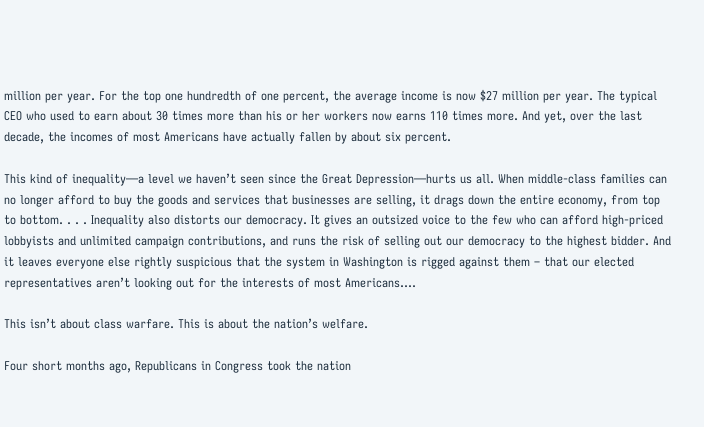million per year. For the top one hundredth of one percent, the average income is now $27 million per year. The typical CEO who used to earn about 30 times more than his or her workers now earns 110 times more. And yet, over the last decade, the incomes of most Americans have actually fallen by about six percent.

This kind of inequality—a level we haven’t seen since the Great Depression—hurts us all. When middle-class families can no longer afford to buy the goods and services that businesses are selling, it drags down the entire economy, from top to bottom. . . . Inequality also distorts our democracy. It gives an outsized voice to the few who can afford high-priced lobbyists and unlimited campaign contributions, and runs the risk of selling out our democracy to the highest bidder. And it leaves everyone else rightly suspicious that the system in Washington is rigged against them – that our elected representatives aren’t looking out for the interests of most Americans….

This isn’t about class warfare. This is about the nation’s welfare.

Four short months ago, Republicans in Congress took the nation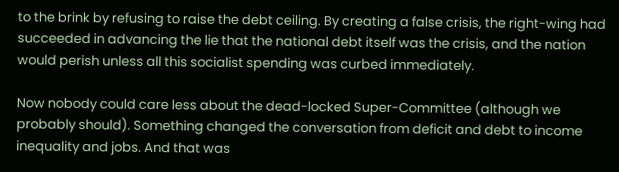to the brink by refusing to raise the debt ceiling. By creating a false crisis, the right-wing had succeeded in advancing the lie that the national debt itself was the crisis, and the nation would perish unless all this socialist spending was curbed immediately.

Now nobody could care less about the dead-locked Super-Committee (although we probably should). Something changed the conversation from deficit and debt to income inequality and jobs. And that was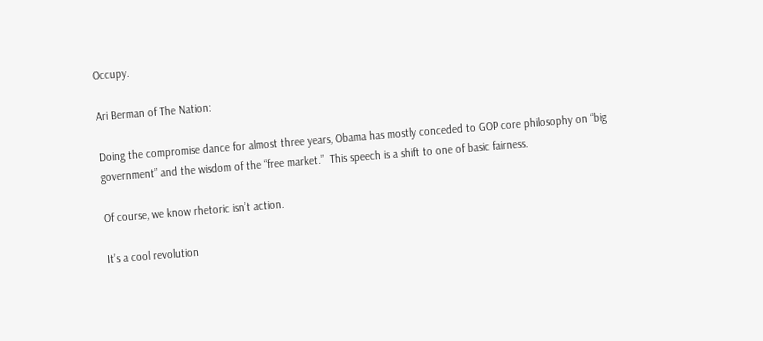Occupy.

Ari Berman of The Nation:

Doing the compromise dance for almost three years, Obama has mostly conceded to GOP core philosophy on “big government” and the wisdom of the “free market.”  This speech is a shift to one of basic fairness.

Of course, we know rhetoric isn’t action.

It’s a cool revolution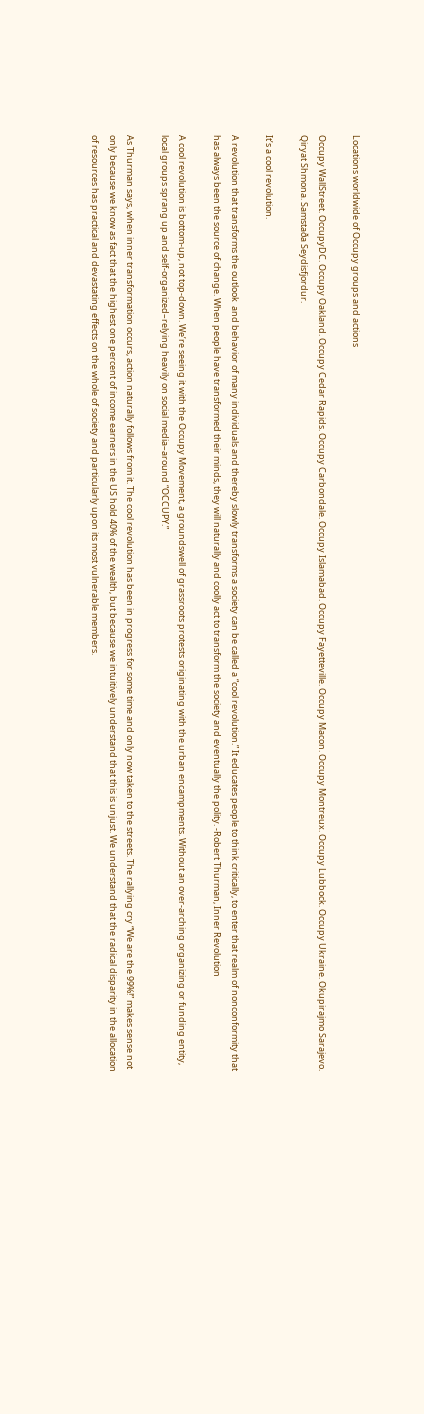Locations worldwide of Occupy groups and actions

Occupy WallStreet. OccupyDC. Occupy Oakland. Occupy Cedar Rapids. Occupy Carbondale. Occupy Islamabad. Occupy Fayetteville. Occupy Macon. Occupy Montreux. Occupy Lubbock. Occupy Ukraine. Okupirajmo Sarajevo. Qiryat Shmona. Samstaða Seydisfjordur.

It’s a cool revolution.

A revolution that transforms the outlook  and behavior of many individuals and thereby slowly transforms a society can be called a “cool revolution.” It educates people to think critically, to enter that realm of nonconformity that has always been the source of change. When people have transformed their minds, they will naturally and coolly act to transform the society and eventually the polity. -Robert Thurman, Inner Revolution

A cool revolution is bottom-up, not top-down. We’re seeing it with the Occupy Movement, a groundswell of grassroots protests originating with the urban encampments. Without an over-arching organizing or funding entity, local groups sprang up and self-organized–relying heavily on social media–around “OCCUPY.”

As Thurman says, when inner transformation occurs, action naturally follows from it. The cool revolution has been in progress for some time and only now taken to the streets. The rallying cry “We are the 99%!” makes sense not only because we know as fact that the highest one percent of income earners in the US hold 40% of the wealth, but because we intuitively understand that this is unjust. We understand that the radical disparity in the allocation of resources has practical and devastating effects on the whole of society and particularly upon its most vulnerable members.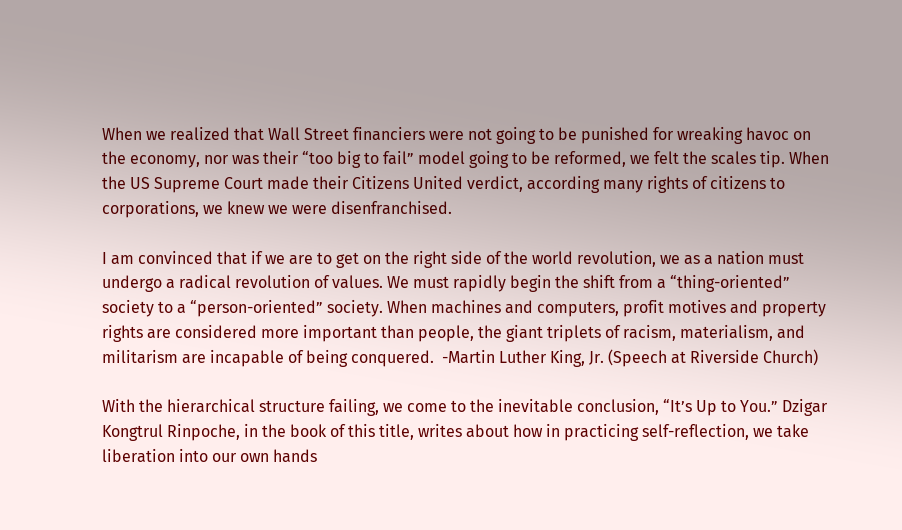When we realized that Wall Street financiers were not going to be punished for wreaking havoc on the economy, nor was their “too big to fail” model going to be reformed, we felt the scales tip. When the US Supreme Court made their Citizens United verdict, according many rights of citizens to corporations, we knew we were disenfranchised.

I am convinced that if we are to get on the right side of the world revolution, we as a nation must undergo a radical revolution of values. We must rapidly begin the shift from a “thing-oriented” society to a “person-oriented” society. When machines and computers, profit motives and property rights are considered more important than people, the giant triplets of racism, materialism, and militarism are incapable of being conquered.  -Martin Luther King, Jr. (Speech at Riverside Church)

With the hierarchical structure failing, we come to the inevitable conclusion, “It’s Up to You.” Dzigar Kongtrul Rinpoche, in the book of this title, writes about how in practicing self-reflection, we take liberation into our own hands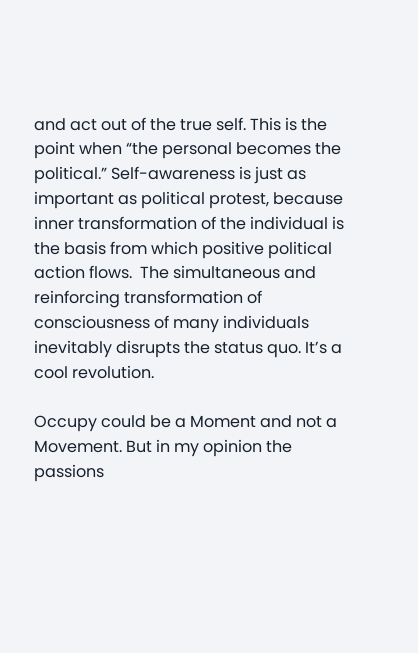and act out of the true self. This is the point when “the personal becomes the political.” Self-awareness is just as important as political protest, because inner transformation of the individual is the basis from which positive political action flows.  The simultaneous and reinforcing transformation of consciousness of many individuals inevitably disrupts the status quo. It’s a cool revolution.

Occupy could be a Moment and not a Movement. But in my opinion the passions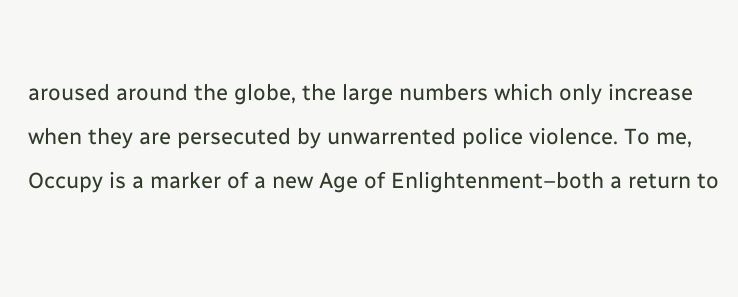aroused around the globe, the large numbers which only increase when they are persecuted by unwarrented police violence. To me, Occupy is a marker of a new Age of Enlightenment–both a return to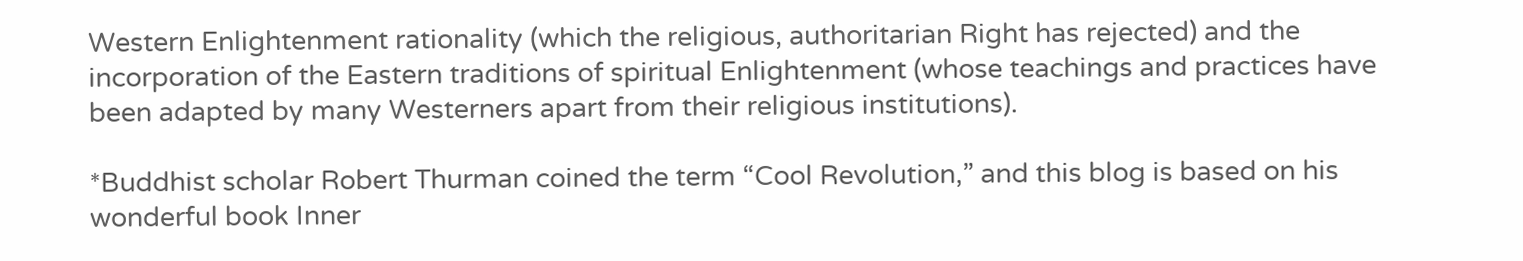Western Enlightenment rationality (which the religious, authoritarian Right has rejected) and the incorporation of the Eastern traditions of spiritual Enlightenment (whose teachings and practices have been adapted by many Westerners apart from their religious institutions).

*Buddhist scholar Robert Thurman coined the term “Cool Revolution,” and this blog is based on his wonderful book Inner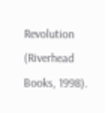Revolution (Riverhead Books, 1998).